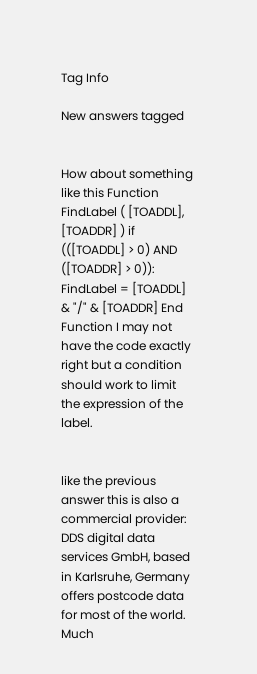Tag Info

New answers tagged


How about something like this Function FindLabel ( [TOADDL], [TOADDR] ) if (([TOADDL] > 0) AND ([TOADDR] > 0)): FindLabel = [TOADDL] & "/" & [TOADDR] End Function I may not have the code exactly right but a condition should work to limit the expression of the label.


like the previous answer this is also a commercial provider: DDS digital data services GmbH, based in Karlsruhe, Germany offers postcode data for most of the world. Much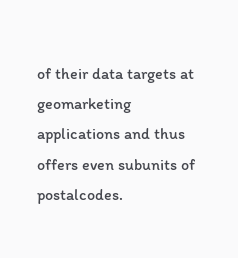of their data targets at geomarketing applications and thus offers even subunits of postalcodes.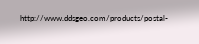http://www.ddsgeo.com/products/postal-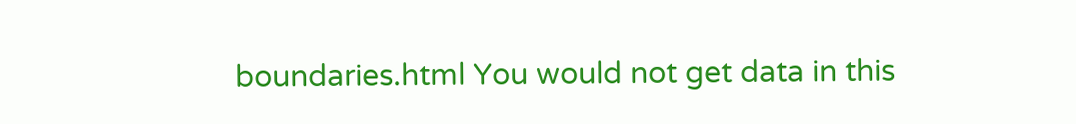boundaries.html You would not get data in this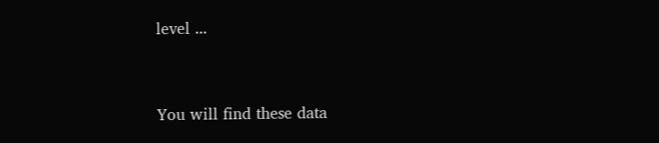level ...


You will find these data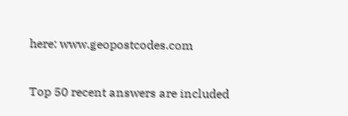here: www.geopostcodes.com

Top 50 recent answers are included